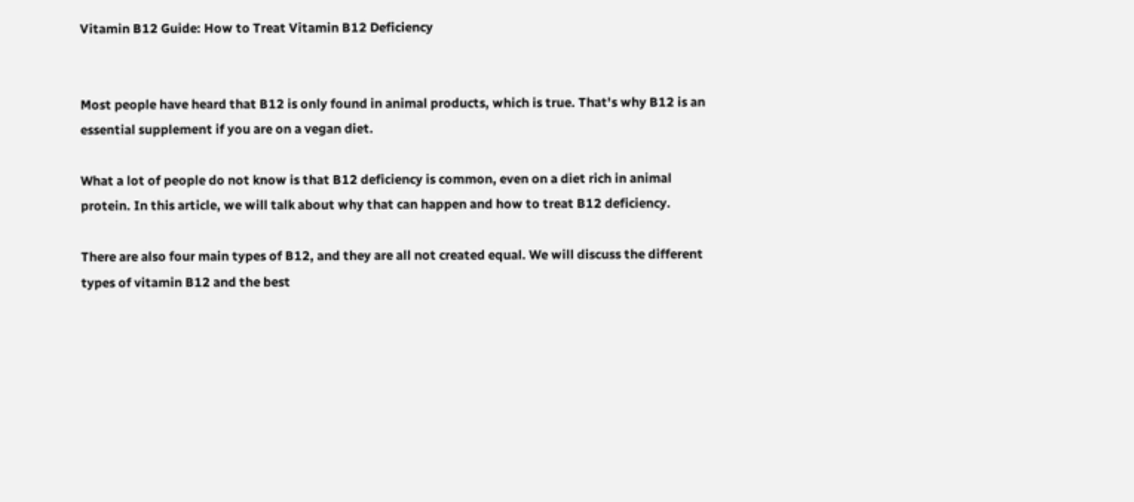Vitamin B12 Guide: How to Treat Vitamin B12 Deficiency


Most people have heard that B12 is only found in animal products, which is true. That's why B12 is an essential supplement if you are on a vegan diet.

What a lot of people do not know is that B12 deficiency is common, even on a diet rich in animal protein. In this article, we will talk about why that can happen and how to treat B12 deficiency.

There are also four main types of B12, and they are all not created equal. We will discuss the different types of vitamin B12 and the best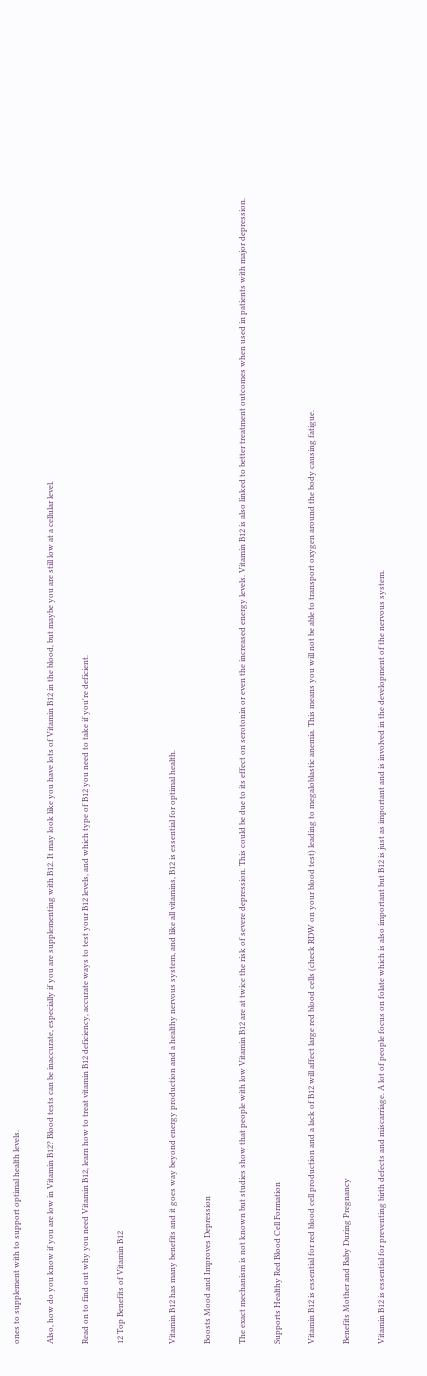ones to supplement with to support optimal health levels.

Also, how do you know if you are low in Vitamin B12? Blood tests can be inaccurate, especially if you are supplementing with B12. It may look like you have lots of Vitamin B12 in the blood, but maybe you are still low at a cellular level.

Read on to find out why you need Vitamin B12, learn how to treat vitamin B12 deficiency, accurate ways to test your B12 levels, and which type of B12 you need to take if you're deficient.

12 Top Benefits of Vitamin B12


Vitamin B12 has many benefits and it goes way beyond energy production and a healthy nervous system, and like all vitamins, B12 is essential for optimal health.

Boosts Mood and Improves Depression

The exact mechanism is not known but studies show that people with low Vitamin B12 are at twice the risk of severe depression. This could be due to its effect on serotonin or even the increased energy levels. Vitamin B12 is also linked to better treatment outcomes when used in patients with major depression.

Supports Healthy Red Blood Cell Formation

Vitamin B12 is essential for red blood cell production and a lack of B12 will affect large red blood cells (check RDW on your blood test) leading to megaloblastic anemia. This means you will not be able to transport oxygen around the body causing fatigue.

Benefits Mother and Baby During Pregnancy

Vitamin B12 is essential for preventing birth defects and miscarriage. A lot of people focus on folate which is also important but B12 is just as important and is involved in the development of the nervous system.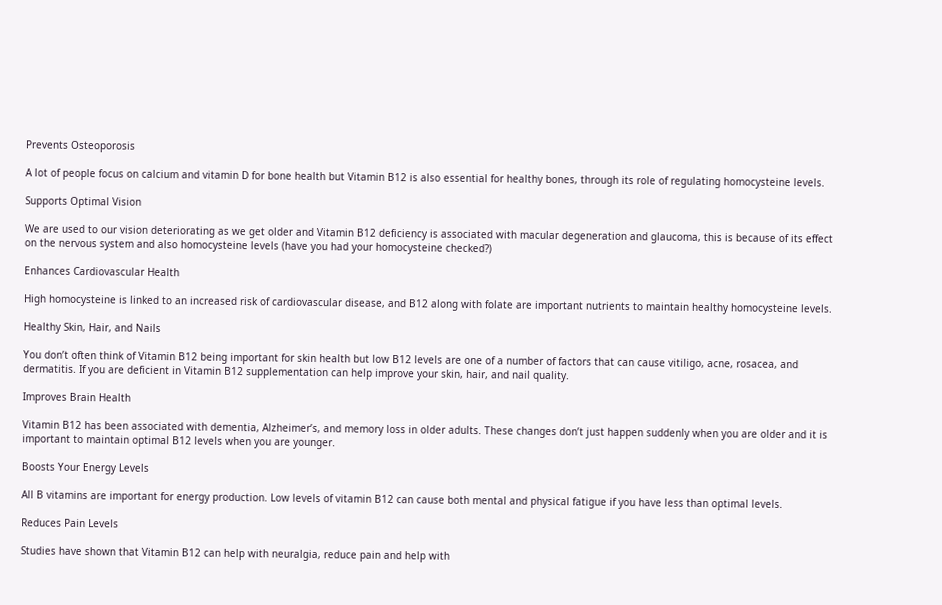Prevents Osteoporosis

A lot of people focus on calcium and vitamin D for bone health but Vitamin B12 is also essential for healthy bones, through its role of regulating homocysteine levels.

Supports Optimal Vision

We are used to our vision deteriorating as we get older and Vitamin B12 deficiency is associated with macular degeneration and glaucoma, this is because of its effect on the nervous system and also homocysteine levels (have you had your homocysteine checked?)

Enhances Cardiovascular Health

High homocysteine is linked to an increased risk of cardiovascular disease, and B12 along with folate are important nutrients to maintain healthy homocysteine levels.

Healthy Skin, Hair, and Nails

You don’t often think of Vitamin B12 being important for skin health but low B12 levels are one of a number of factors that can cause vitiligo, acne, rosacea, and dermatitis. If you are deficient in Vitamin B12 supplementation can help improve your skin, hair, and nail quality.

Improves Brain Health

Vitamin B12 has been associated with dementia, Alzheimer’s, and memory loss in older adults. These changes don’t just happen suddenly when you are older and it is important to maintain optimal B12 levels when you are younger.

Boosts Your Energy Levels

All B vitamins are important for energy production. Low levels of vitamin B12 can cause both mental and physical fatigue if you have less than optimal levels.

Reduces Pain Levels

Studies have shown that Vitamin B12 can help with neuralgia, reduce pain and help with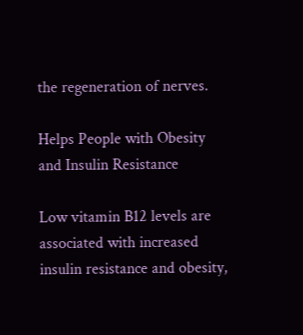the regeneration of nerves.

Helps People with Obesity and Insulin Resistance

Low vitamin B12 levels are associated with increased insulin resistance and obesity,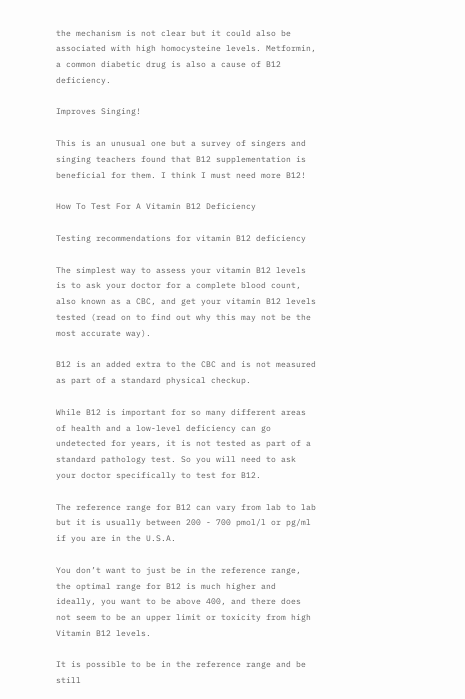the mechanism is not clear but it could also be associated with high homocysteine levels. Metformin, a common diabetic drug is also a cause of B12 deficiency.

Improves Singing!

This is an unusual one but a survey of singers and singing teachers found that B12 supplementation is beneficial for them. I think I must need more B12!

How To Test For A Vitamin B12 Deficiency

Testing recommendations for vitamin B12 deficiency

The simplest way to assess your vitamin B12 levels is to ask your doctor for a complete blood count, also known as a CBC, and get your vitamin B12 levels tested (read on to find out why this may not be the most accurate way).

B12 is an added extra to the CBC and is not measured as part of a standard physical checkup.

While B12 is important for so many different areas of health and a low-level deficiency can go undetected for years, it is not tested as part of a standard pathology test. So you will need to ask your doctor specifically to test for B12.

The reference range for B12 can vary from lab to lab but it is usually between 200 - 700 pmol/l or pg/ml if you are in the U.S.A.

You don’t want to just be in the reference range, the optimal range for B12 is much higher and ideally, you want to be above 400, and there does not seem to be an upper limit or toxicity from high Vitamin B12 levels.

It is possible to be in the reference range and be still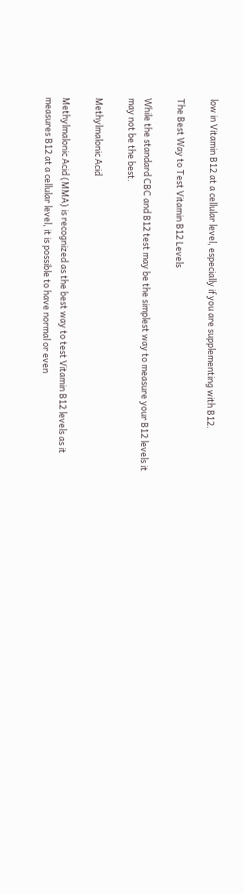low in Vitamin B12 at a cellular level, especially if you are supplementing with B12.

The Best Way to Test Vitamin B12 Levels

While the standard CBC and B12 test may be the simplest way to measure your B12 levels it may not be the best.

Methylmalonic Acid

Methylmalonic Acid (MMA) is recognized as the best way to test Vitamin B12 levels as it measures B12 at a cellular level, it is possible to have normal or even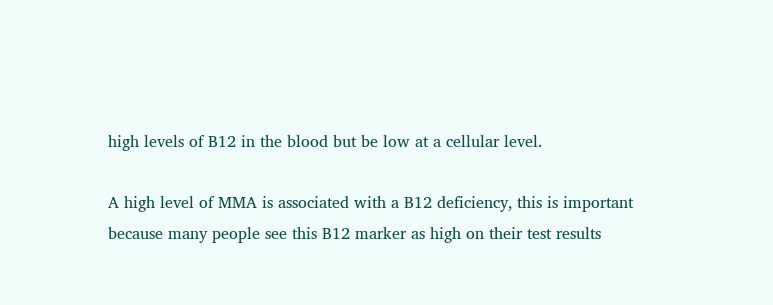high levels of B12 in the blood but be low at a cellular level.

A high level of MMA is associated with a B12 deficiency, this is important because many people see this B12 marker as high on their test results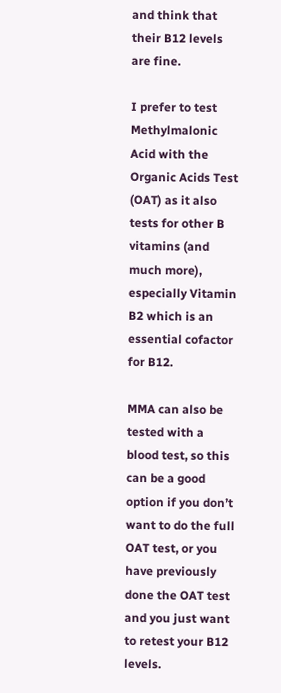and think that their B12 levels are fine.

I prefer to test Methylmalonic Acid with the Organic Acids Test (OAT) as it also tests for other B vitamins (and much more), especially Vitamin B2 which is an essential cofactor for B12.

MMA can also be tested with a blood test, so this can be a good option if you don’t want to do the full OAT test, or you have previously done the OAT test and you just want to retest your B12 levels.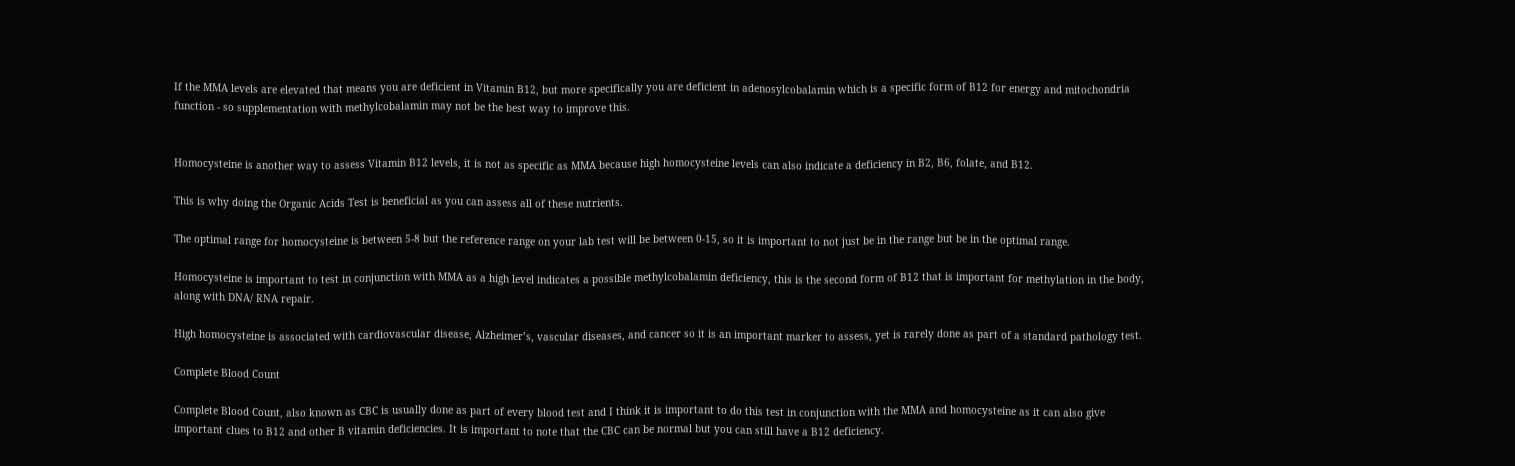If the MMA levels are elevated that means you are deficient in Vitamin B12, but more specifically you are deficient in adenosylcobalamin which is a specific form of B12 for energy and mitochondria function - so supplementation with methylcobalamin may not be the best way to improve this.


Homocysteine is another way to assess Vitamin B12 levels, it is not as specific as MMA because high homocysteine levels can also indicate a deficiency in B2, B6, folate, and B12.

This is why doing the Organic Acids Test is beneficial as you can assess all of these nutrients.

The optimal range for homocysteine is between 5-8 but the reference range on your lab test will be between 0-15, so it is important to not just be in the range but be in the optimal range.

Homocysteine is important to test in conjunction with MMA as a high level indicates a possible methylcobalamin deficiency, this is the second form of B12 that is important for methylation in the body, along with DNA/ RNA repair.

High homocysteine is associated with cardiovascular disease, Alzheimer’s, vascular diseases, and cancer so it is an important marker to assess, yet is rarely done as part of a standard pathology test.

Complete Blood Count

Complete Blood Count, also known as CBC is usually done as part of every blood test and I think it is important to do this test in conjunction with the MMA and homocysteine as it can also give important clues to B12 and other B vitamin deficiencies. It is important to note that the CBC can be normal but you can still have a B12 deficiency.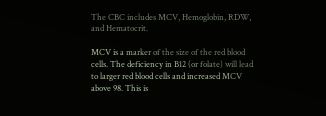The CBC includes MCV, Hemoglobin, RDW, and Hematocrit.

MCV is a marker of the size of the red blood cells. The deficiency in B12 (or folate) will lead to larger red blood cells and increased MCV above 98. This is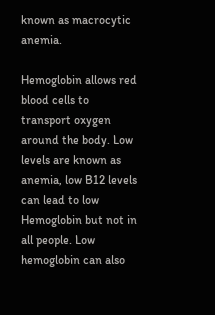known as macrocytic anemia.

Hemoglobin allows red blood cells to transport oxygen around the body. Low levels are known as anemia, low B12 levels can lead to low Hemoglobin but not in all people. Low hemoglobin can also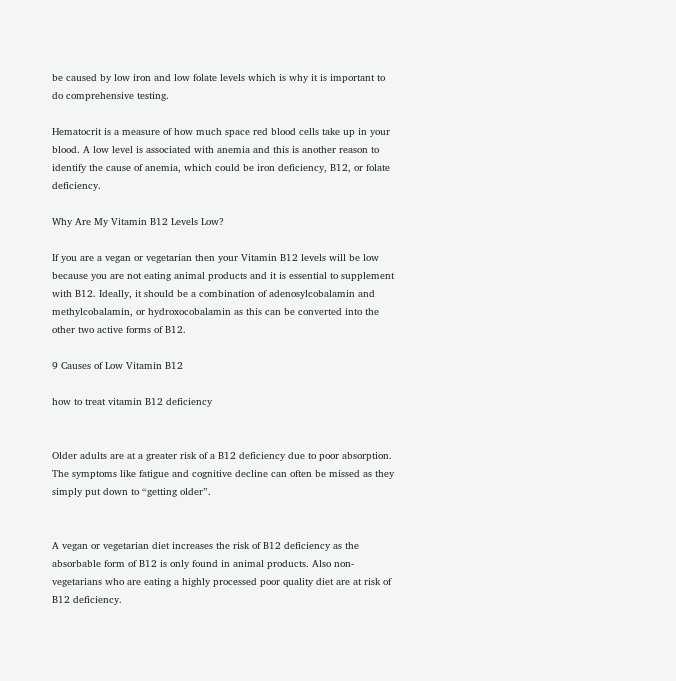be caused by low iron and low folate levels which is why it is important to do comprehensive testing.

Hematocrit is a measure of how much space red blood cells take up in your blood. A low level is associated with anemia and this is another reason to identify the cause of anemia, which could be iron deficiency, B12, or folate deficiency.

Why Are My Vitamin B12 Levels Low?

If you are a vegan or vegetarian then your Vitamin B12 levels will be low because you are not eating animal products and it is essential to supplement with B12. Ideally, it should be a combination of adenosylcobalamin and methylcobalamin, or hydroxocobalamin as this can be converted into the other two active forms of B12.

9 Causes of Low Vitamin B12

how to treat vitamin B12 deficiency


Older adults are at a greater risk of a B12 deficiency due to poor absorption. The symptoms like fatigue and cognitive decline can often be missed as they simply put down to “getting older”.


A vegan or vegetarian diet increases the risk of B12 deficiency as the absorbable form of B12 is only found in animal products. Also non-vegetarians who are eating a highly processed poor quality diet are at risk of B12 deficiency.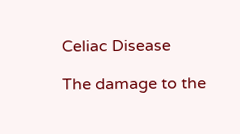Celiac Disease

The damage to the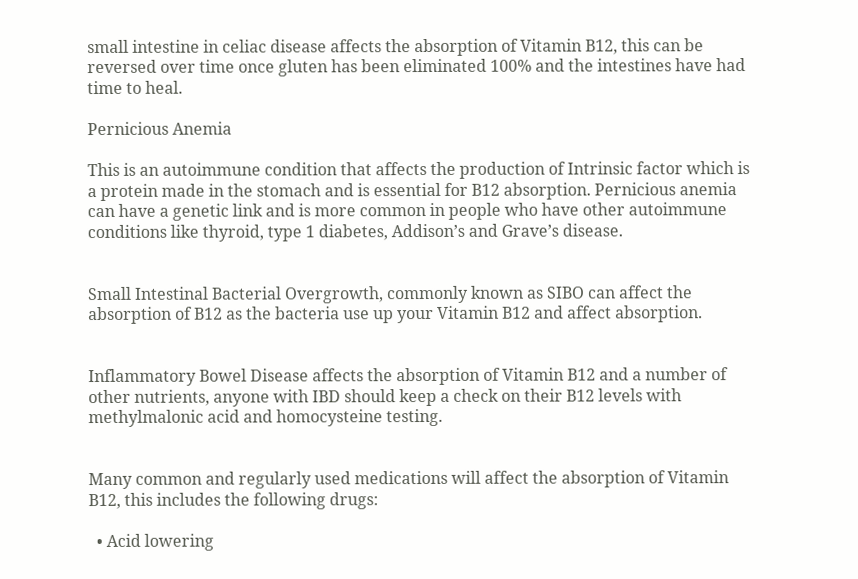small intestine in celiac disease affects the absorption of Vitamin B12, this can be reversed over time once gluten has been eliminated 100% and the intestines have had time to heal.

Pernicious Anemia

This is an autoimmune condition that affects the production of Intrinsic factor which is a protein made in the stomach and is essential for B12 absorption. Pernicious anemia can have a genetic link and is more common in people who have other autoimmune conditions like thyroid, type 1 diabetes, Addison’s and Grave’s disease.


Small Intestinal Bacterial Overgrowth, commonly known as SIBO can affect the absorption of B12 as the bacteria use up your Vitamin B12 and affect absorption.


Inflammatory Bowel Disease affects the absorption of Vitamin B12 and a number of other nutrients, anyone with IBD should keep a check on their B12 levels with methylmalonic acid and homocysteine testing.


Many common and regularly used medications will affect the absorption of Vitamin B12, this includes the following drugs:

  • Acid lowering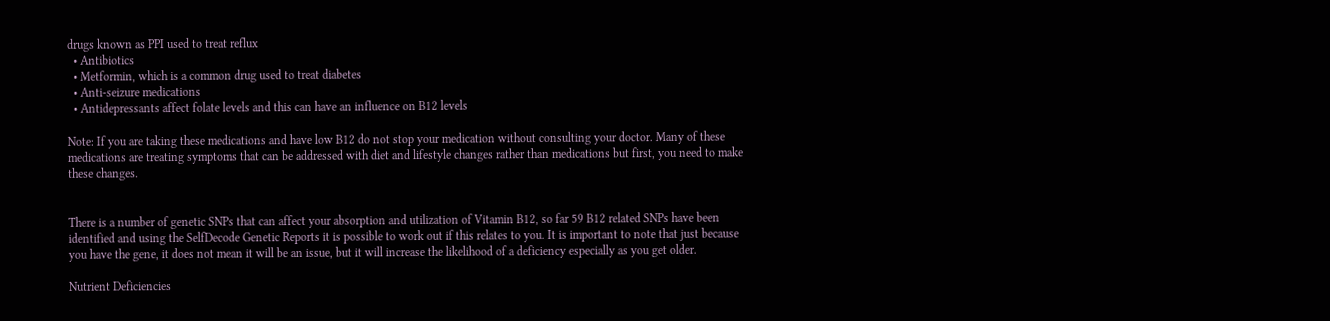drugs known as PPI used to treat reflux
  • Antibiotics
  • Metformin, which is a common drug used to treat diabetes
  • Anti-seizure medications
  • Antidepressants affect folate levels and this can have an influence on B12 levels

Note: If you are taking these medications and have low B12 do not stop your medication without consulting your doctor. Many of these medications are treating symptoms that can be addressed with diet and lifestyle changes rather than medications but first, you need to make these changes.


There is a number of genetic SNPs that can affect your absorption and utilization of Vitamin B12, so far 59 B12 related SNPs have been identified and using the SelfDecode Genetic Reports it is possible to work out if this relates to you. It is important to note that just because you have the gene, it does not mean it will be an issue, but it will increase the likelihood of a deficiency especially as you get older.

Nutrient Deficiencies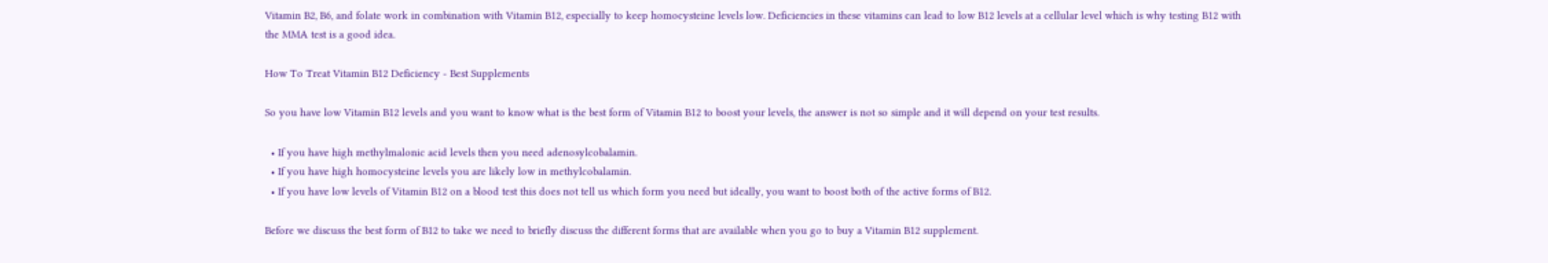Vitamin B2, B6, and folate work in combination with Vitamin B12, especially to keep homocysteine levels low. Deficiencies in these vitamins can lead to low B12 levels at a cellular level which is why testing B12 with the MMA test is a good idea.

How To Treat Vitamin B12 Deficiency - Best Supplements

So you have low Vitamin B12 levels and you want to know what is the best form of Vitamin B12 to boost your levels, the answer is not so simple and it will depend on your test results.

  • If you have high methylmalonic acid levels then you need adenosylcobalamin.
  • If you have high homocysteine levels you are likely low in methylcobalamin.
  • If you have low levels of Vitamin B12 on a blood test this does not tell us which form you need but ideally, you want to boost both of the active forms of B12.

Before we discuss the best form of B12 to take we need to briefly discuss the different forms that are available when you go to buy a Vitamin B12 supplement.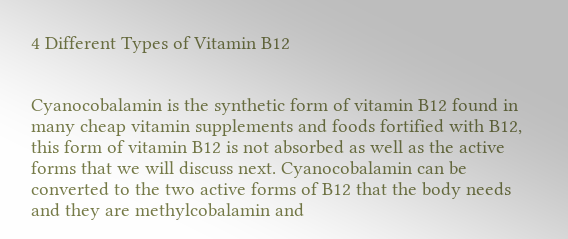4 Different Types of Vitamin B12


Cyanocobalamin is the synthetic form of vitamin B12 found in many cheap vitamin supplements and foods fortified with B12, this form of vitamin B12 is not absorbed as well as the active forms that we will discuss next. Cyanocobalamin can be converted to the two active forms of B12 that the body needs and they are methylcobalamin and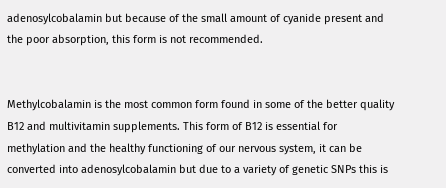adenosylcobalamin but because of the small amount of cyanide present and the poor absorption, this form is not recommended.


Methylcobalamin is the most common form found in some of the better quality B12 and multivitamin supplements. This form of B12 is essential for methylation and the healthy functioning of our nervous system, it can be converted into adenosylcobalamin but due to a variety of genetic SNPs this is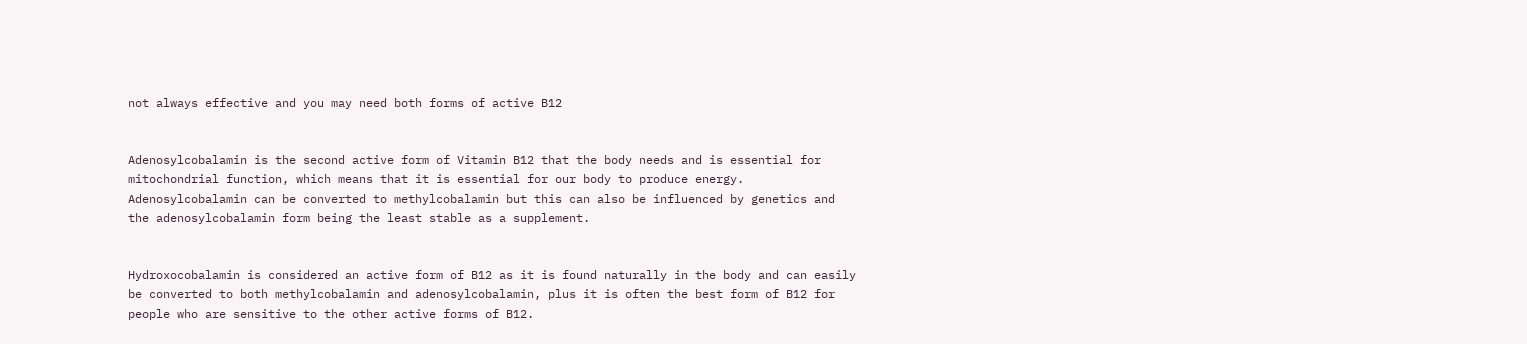not always effective and you may need both forms of active B12


Adenosylcobalamin is the second active form of Vitamin B12 that the body needs and is essential for mitochondrial function, which means that it is essential for our body to produce energy. Adenosylcobalamin can be converted to methylcobalamin but this can also be influenced by genetics and the adenosylcobalamin form being the least stable as a supplement.


Hydroxocobalamin is considered an active form of B12 as it is found naturally in the body and can easily be converted to both methylcobalamin and adenosylcobalamin, plus it is often the best form of B12 for people who are sensitive to the other active forms of B12.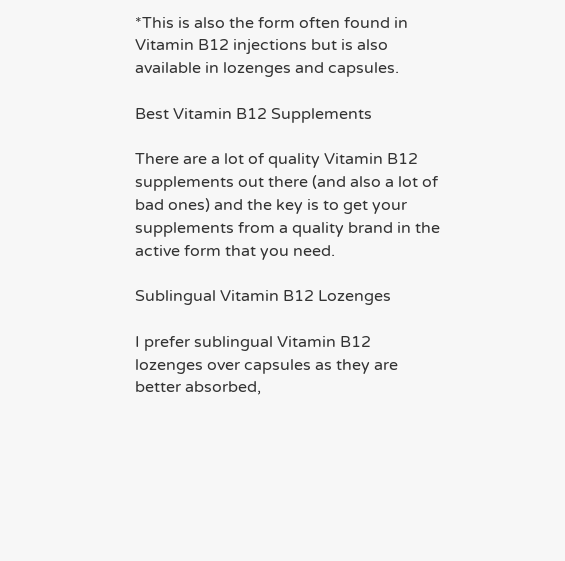*This is also the form often found in Vitamin B12 injections but is also available in lozenges and capsules.

Best Vitamin B12 Supplements

There are a lot of quality Vitamin B12 supplements out there (and also a lot of bad ones) and the key is to get your supplements from a quality brand in the active form that you need.

Sublingual Vitamin B12 Lozenges

I prefer sublingual Vitamin B12 lozenges over capsules as they are better absorbed,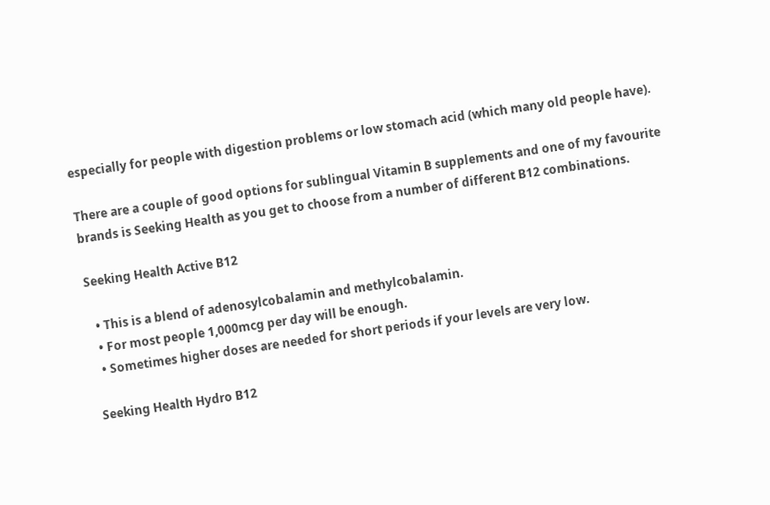especially for people with digestion problems or low stomach acid (which many old people have).

There are a couple of good options for sublingual Vitamin B supplements and one of my favourite brands is Seeking Health as you get to choose from a number of different B12 combinations.

Seeking Health Active B12

  • This is a blend of adenosylcobalamin and methylcobalamin.
  • For most people 1,000mcg per day will be enough.
  • Sometimes higher doses are needed for short periods if your levels are very low.

Seeking Health Hydro B12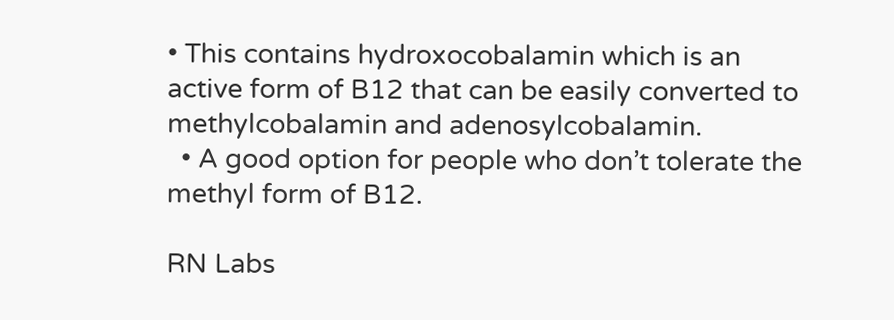• This contains hydroxocobalamin which is an active form of B12 that can be easily converted to methylcobalamin and adenosylcobalamin.
  • A good option for people who don’t tolerate the methyl form of B12.

RN Labs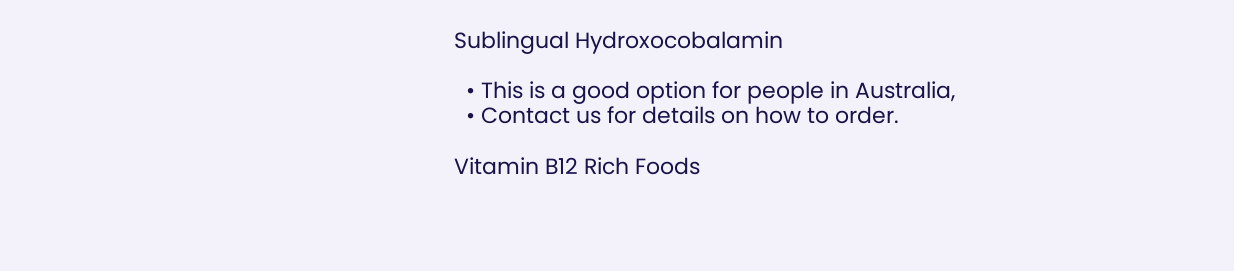Sublingual Hydroxocobalamin

  • This is a good option for people in Australia,
  • Contact us for details on how to order.

Vitamin B12 Rich Foods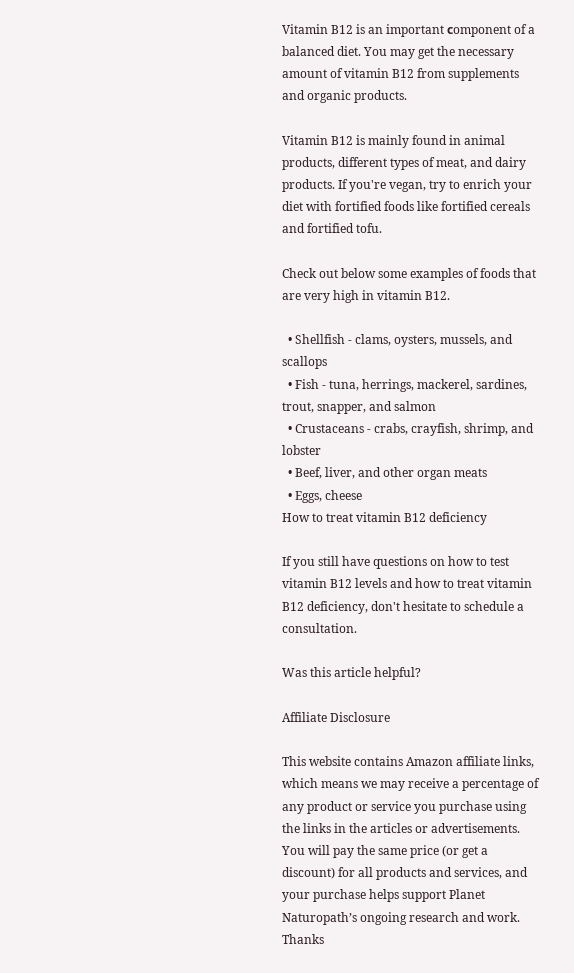Vitamin B12 is an important сomponent of a balanced diet. You may get the necessary amount of vitamin B12 from supplements and organic products.

Vitamin B12 is mainly found in animal products, different types of meat, and dairy products. If you're vegan, try to enrich your diet with fortified foods like fortified cereals and fortified tofu.

Check out below some examples of foods that are very high in vitamin B12.

  • Shellfish - clams, oysters, mussels, and scallops
  • Fish - tuna, herrings, mackerel, sardines, trout, snapper, and salmon
  • Crustaceans - crabs, crayfish, shrimp, and lobster
  • Beef, liver, and other organ meats
  • Eggs, cheese
How to treat vitamin B12 deficiency

If you still have questions on how to test vitamin B12 levels and how to treat vitamin B12 deficiency, don't hesitate to schedule a consultation.

Was this article helpful?

Affiliate Disclosure

This website contains Amazon affiliate links, which means we may receive a percentage of any product or service you purchase using the links in the articles or advertisements. You will pay the same price (or get a discount) for all products and services, and your purchase helps support Planet Naturopath’s ongoing research and work. Thanks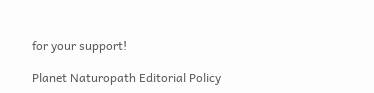for your support!

Planet Naturopath Editorial Policy